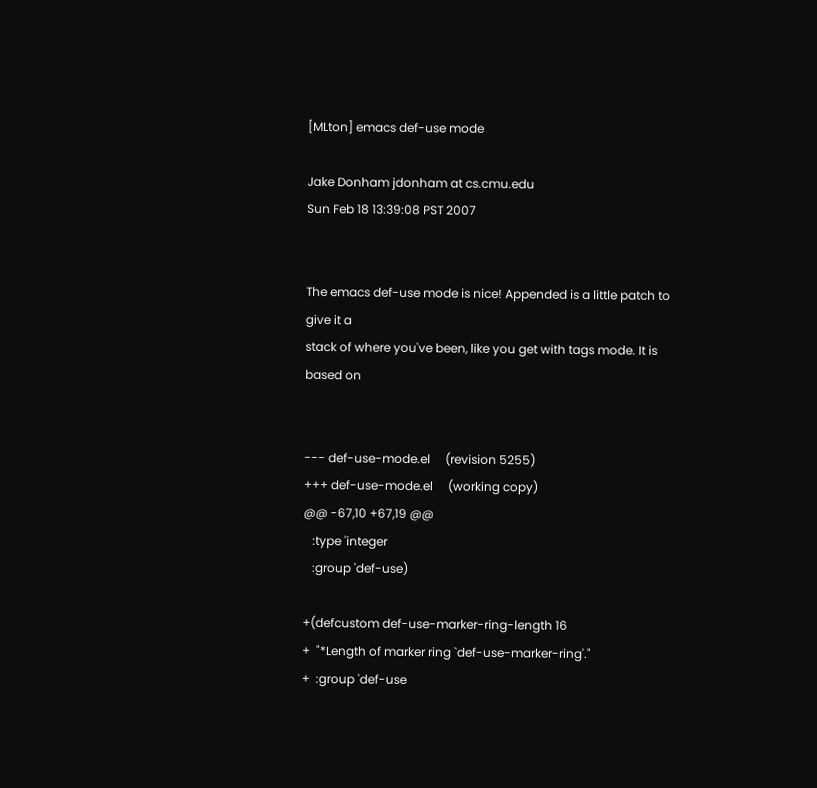[MLton] emacs def-use mode

Jake Donham jdonham at cs.cmu.edu
Sun Feb 18 13:39:08 PST 2007


The emacs def-use mode is nice! Appended is a little patch to give it a
stack of where you've been, like you get with tags mode. It is based on


--- def-use-mode.el     (revision 5255)
+++ def-use-mode.el     (working copy)
@@ -67,10 +67,19 @@
   :type 'integer
   :group 'def-use)

+(defcustom def-use-marker-ring-length 16
+  "*Length of marker ring `def-use-marker-ring'."
+  :group 'def-use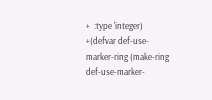+  :type 'integer)
+(defvar def-use-marker-ring (make-ring def-use-marker-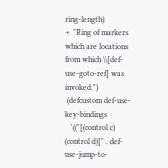ring-length)
+  "Ring of markers which are locations from which \\[def-use-goto-ref] was invoked.")
 (defcustom def-use-key-bindings
   '(("[(control c) (control d)]" . def-use-jump-to-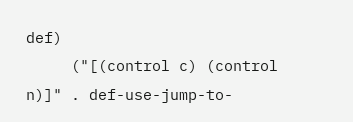def)
     ("[(control c) (control n)]" . def-use-jump-to-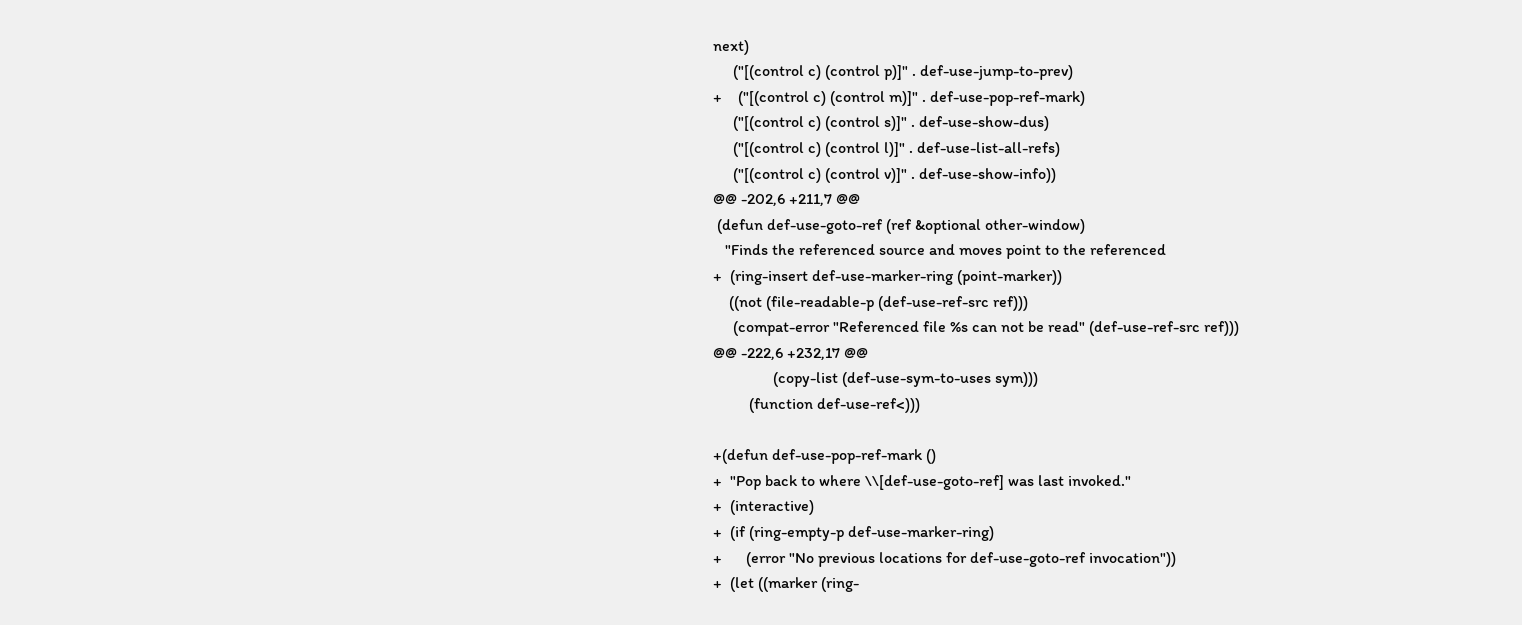next)
     ("[(control c) (control p)]" . def-use-jump-to-prev)
+    ("[(control c) (control m)]" . def-use-pop-ref-mark)
     ("[(control c) (control s)]" . def-use-show-dus)
     ("[(control c) (control l)]" . def-use-list-all-refs)
     ("[(control c) (control v)]" . def-use-show-info))
@@ -202,6 +211,7 @@
 (defun def-use-goto-ref (ref &optional other-window)
   "Finds the referenced source and moves point to the referenced
+  (ring-insert def-use-marker-ring (point-marker))
    ((not (file-readable-p (def-use-ref-src ref)))
     (compat-error "Referenced file %s can not be read" (def-use-ref-src ref)))
@@ -222,6 +232,17 @@
               (copy-list (def-use-sym-to-uses sym)))
         (function def-use-ref<)))

+(defun def-use-pop-ref-mark ()
+  "Pop back to where \\[def-use-goto-ref] was last invoked."
+  (interactive)
+  (if (ring-empty-p def-use-marker-ring)
+      (error "No previous locations for def-use-goto-ref invocation"))
+  (let ((marker (ring-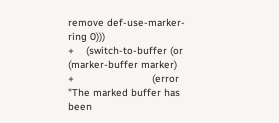remove def-use-marker-ring 0)))
+    (switch-to-buffer (or (marker-buffer marker)
+                          (error "The marked buffer has been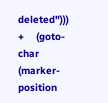deleted")))
+    (goto-char (marker-position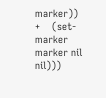marker))
+    (set-marker marker nil nil)))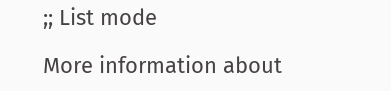;; List mode

More information about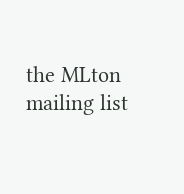the MLton mailing list